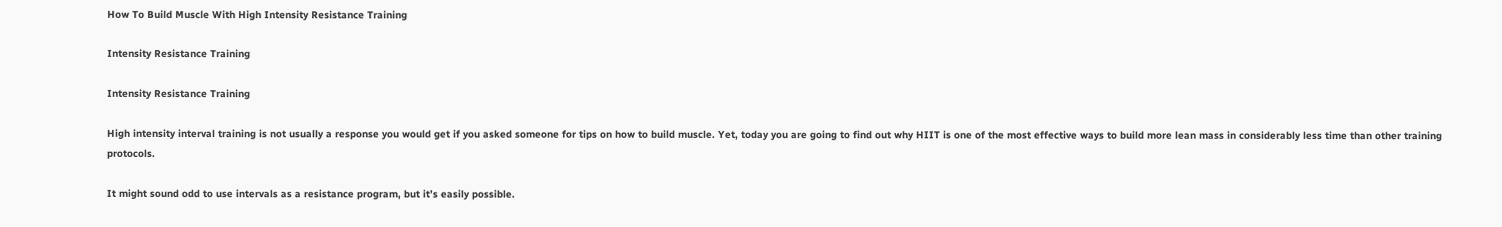How To Build Muscle With High Intensity Resistance Training

Intensity Resistance Training

Intensity Resistance Training

High intensity interval training is not usually a response you would get if you asked someone for tips on how to build muscle. Yet, today you are going to find out why HIIT is one of the most effective ways to build more lean mass in considerably less time than other training protocols.

It might sound odd to use intervals as a resistance program, but it’s easily possible.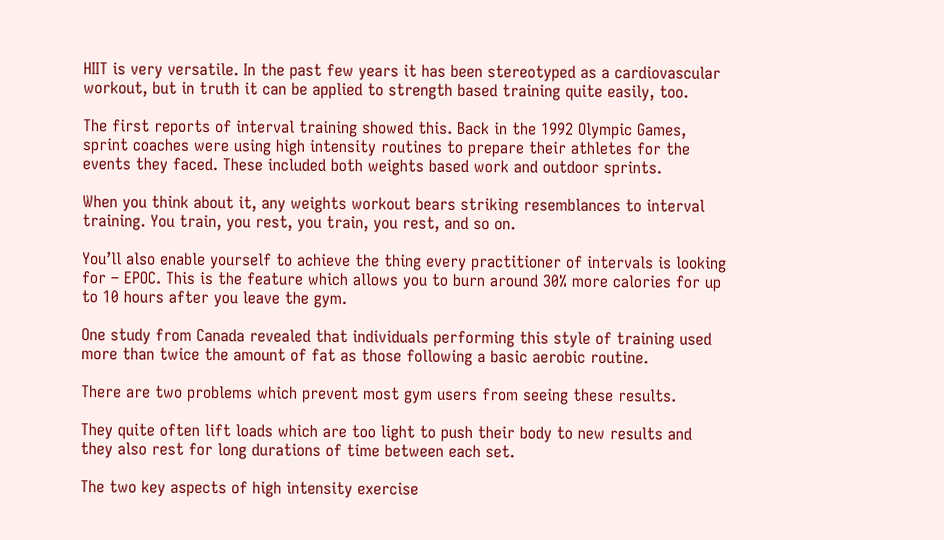HIIT is very versatile. In the past few years it has been stereotyped as a cardiovascular workout, but in truth it can be applied to strength based training quite easily, too.

The first reports of interval training showed this. Back in the 1992 Olympic Games, sprint coaches were using high intensity routines to prepare their athletes for the events they faced. These included both weights based work and outdoor sprints.

When you think about it, any weights workout bears striking resemblances to interval training. You train, you rest, you train, you rest, and so on.

You’ll also enable yourself to achieve the thing every practitioner of intervals is looking for – EPOC. This is the feature which allows you to burn around 30% more calories for up to 10 hours after you leave the gym.

One study from Canada revealed that individuals performing this style of training used more than twice the amount of fat as those following a basic aerobic routine.

There are two problems which prevent most gym users from seeing these results.

They quite often lift loads which are too light to push their body to new results and they also rest for long durations of time between each set.

The two key aspects of high intensity exercise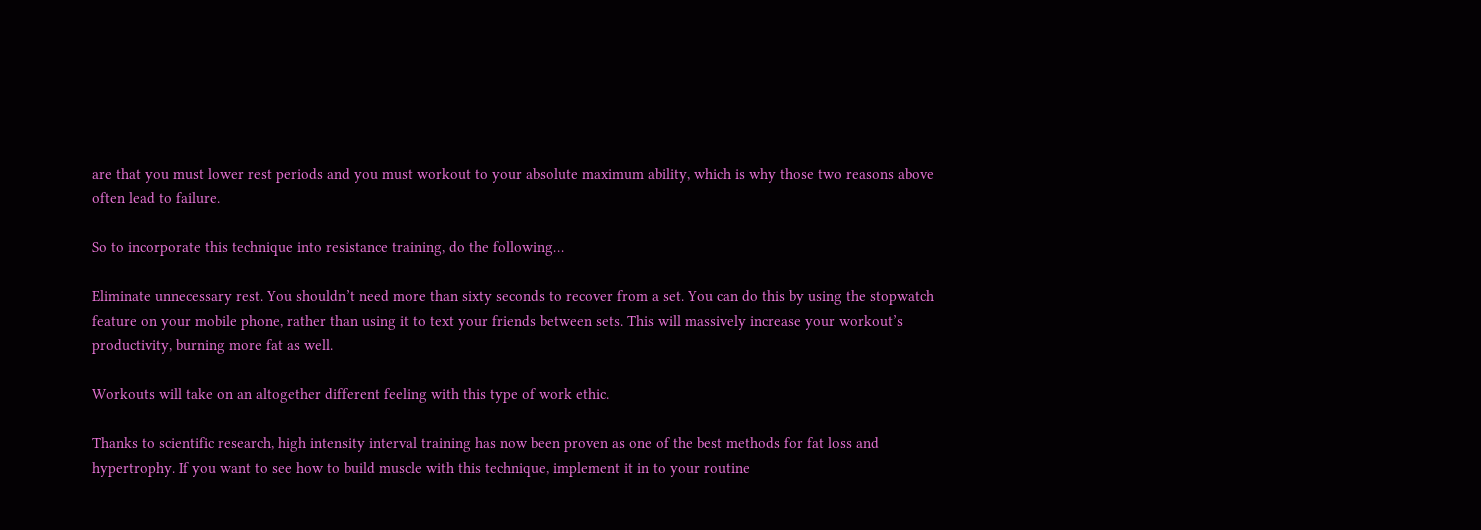are that you must lower rest periods and you must workout to your absolute maximum ability, which is why those two reasons above often lead to failure.

So to incorporate this technique into resistance training, do the following…

Eliminate unnecessary rest. You shouldn’t need more than sixty seconds to recover from a set. You can do this by using the stopwatch feature on your mobile phone, rather than using it to text your friends between sets. This will massively increase your workout’s productivity, burning more fat as well.

Workouts will take on an altogether different feeling with this type of work ethic.

Thanks to scientific research, high intensity interval training has now been proven as one of the best methods for fat loss and hypertrophy. If you want to see how to build muscle with this technique, implement it in to your routine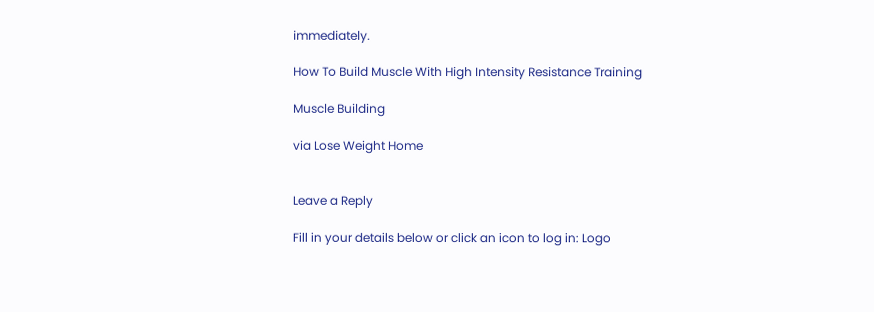immediately.

How To Build Muscle With High Intensity Resistance Training

Muscle Building

via Lose Weight Home


Leave a Reply

Fill in your details below or click an icon to log in: Logo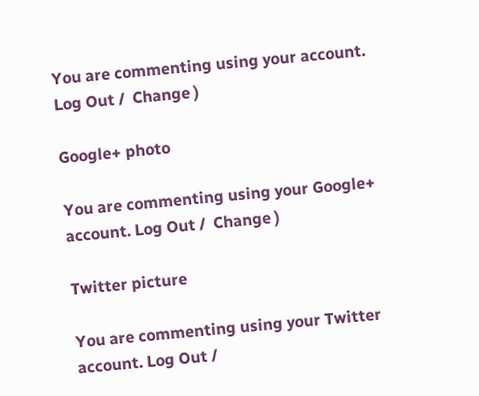You are commenting using your account. Log Out /  Change )

Google+ photo

You are commenting using your Google+ account. Log Out /  Change )

Twitter picture

You are commenting using your Twitter account. Log Out /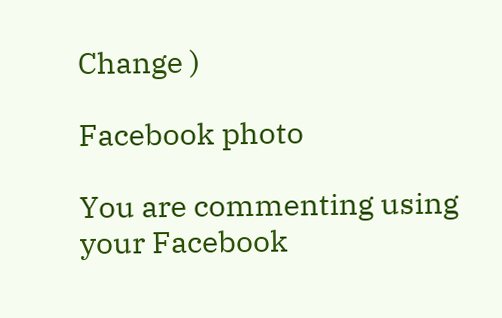Change )

Facebook photo

You are commenting using your Facebook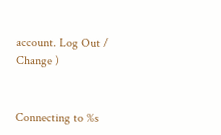account. Log Out /  Change )


Connecting to %s